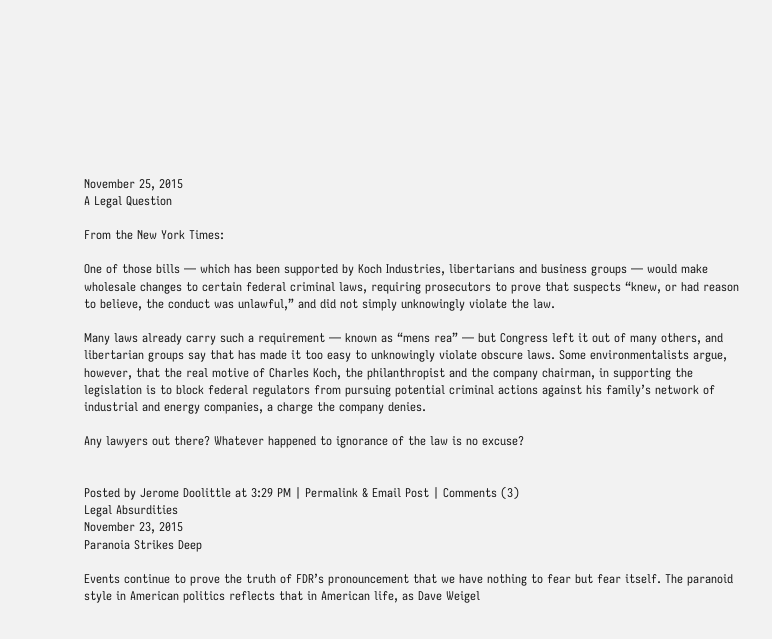November 25, 2015
A Legal Question

From the New York Times:

One of those bills — which has been supported by Koch Industries, libertarians and business groups — would make wholesale changes to certain federal criminal laws, requiring prosecutors to prove that suspects “knew, or had reason to believe, the conduct was unlawful,” and did not simply unknowingly violate the law.

Many laws already carry such a requirement — known as “mens rea” — but Congress left it out of many others, and libertarian groups say that has made it too easy to unknowingly violate obscure laws. Some environmentalists argue, however, that the real motive of Charles Koch, the philanthropist and the company chairman, in supporting the legislation is to block federal regulators from pursuing potential criminal actions against his family’s network of industrial and energy companies, a charge the company denies.

Any lawyers out there? Whatever happened to ignorance of the law is no excuse?


Posted by Jerome Doolittle at 3:29 PM | Permalink & Email Post | Comments (3)
Legal Absurdities
November 23, 2015
Paranoia Strikes Deep

Events continue to prove the truth of FDR’s pronouncement that we have nothing to fear but fear itself. The paranoid style in American politics reflects that in American life, as Dave Weigel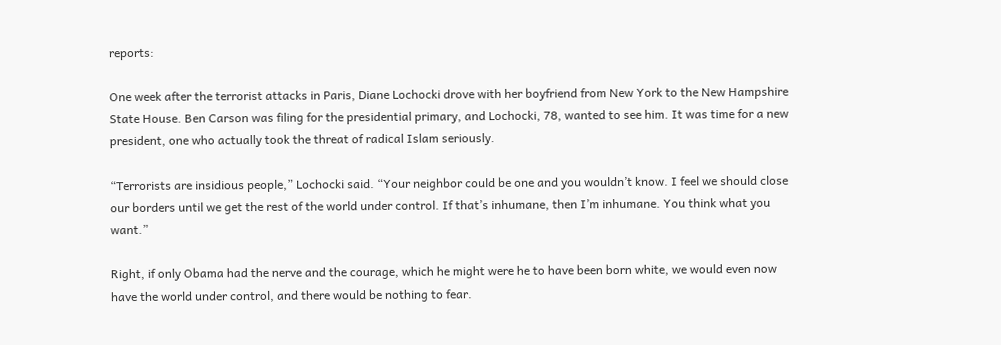reports:

One week after the terrorist attacks in Paris, Diane Lochocki drove with her boyfriend from New York to the New Hampshire State House. Ben Carson was filing for the presidential primary, and Lochocki, 78, wanted to see him. It was time for a new president, one who actually took the threat of radical Islam seriously.

“Terrorists are insidious people,” Lochocki said. “Your neighbor could be one and you wouldn’t know. I feel we should close our borders until we get the rest of the world under control. If that’s inhumane, then I’m inhumane. You think what you want.”

Right, if only Obama had the nerve and the courage, which he might were he to have been born white, we would even now have the world under control, and there would be nothing to fear.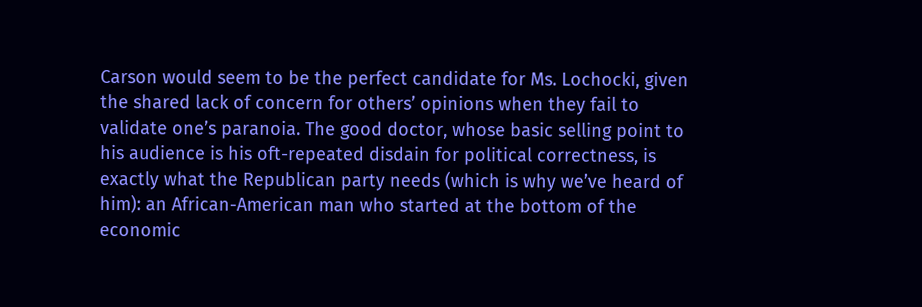Carson would seem to be the perfect candidate for Ms. Lochocki, given the shared lack of concern for others’ opinions when they fail to validate one’s paranoia. The good doctor, whose basic selling point to his audience is his oft-repeated disdain for political correctness, is exactly what the Republican party needs (which is why we’ve heard of him): an African-American man who started at the bottom of the economic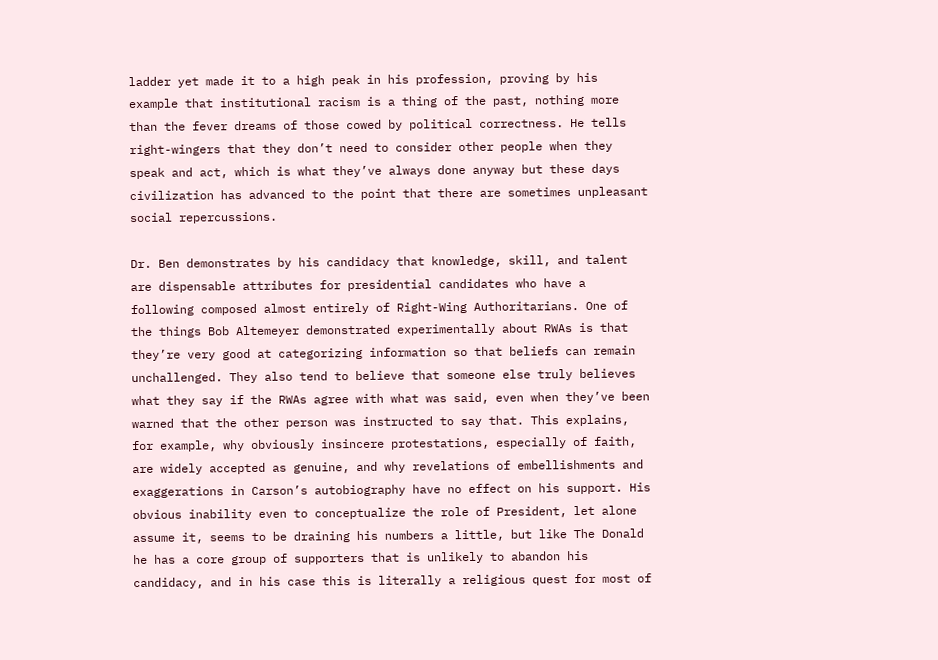ladder yet made it to a high peak in his profession, proving by his example that institutional racism is a thing of the past, nothing more than the fever dreams of those cowed by political correctness. He tells right-wingers that they don’t need to consider other people when they speak and act, which is what they’ve always done anyway but these days civilization has advanced to the point that there are sometimes unpleasant social repercussions.

Dr. Ben demonstrates by his candidacy that knowledge, skill, and talent are dispensable attributes for presidential candidates who have a following composed almost entirely of Right-Wing Authoritarians. One of the things Bob Altemeyer demonstrated experimentally about RWAs is that they’re very good at categorizing information so that beliefs can remain unchallenged. They also tend to believe that someone else truly believes what they say if the RWAs agree with what was said, even when they’ve been warned that the other person was instructed to say that. This explains, for example, why obviously insincere protestations, especially of faith, are widely accepted as genuine, and why revelations of embellishments and exaggerations in Carson’s autobiography have no effect on his support. His obvious inability even to conceptualize the role of President, let alone assume it, seems to be draining his numbers a little, but like The Donald he has a core group of supporters that is unlikely to abandon his candidacy, and in his case this is literally a religious quest for most of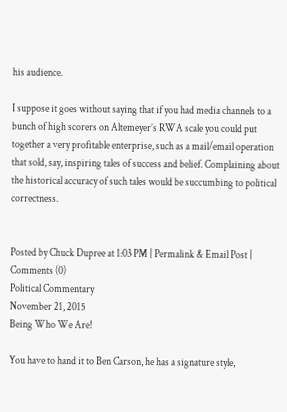his audience.

I suppose it goes without saying that if you had media channels to a bunch of high scorers on Altemeyer’s RWA scale you could put together a very profitable enterprise, such as a mail/email operation that sold, say, inspiring tales of success and belief. Complaining about the historical accuracy of such tales would be succumbing to political correctness.


Posted by Chuck Dupree at 1:03 PM | Permalink & Email Post | Comments (0)
Political Commentary
November 21, 2015
Being Who We Are!

You have to hand it to Ben Carson, he has a signature style,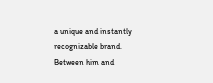a unique and instantly recognizable brand. Between him and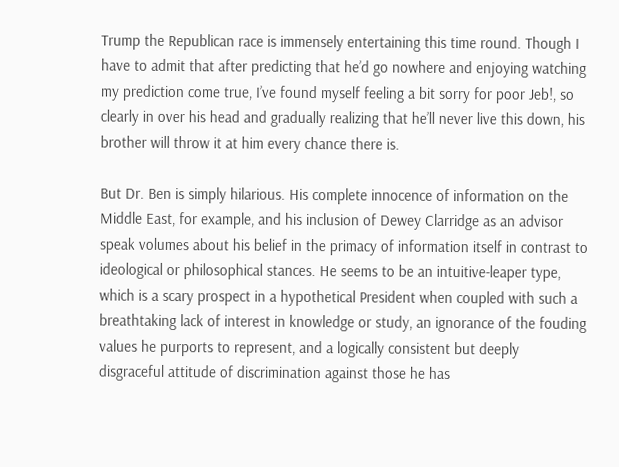Trump the Republican race is immensely entertaining this time round. Though I have to admit that after predicting that he’d go nowhere and enjoying watching my prediction come true, I’ve found myself feeling a bit sorry for poor Jeb!, so clearly in over his head and gradually realizing that he’ll never live this down, his brother will throw it at him every chance there is.

But Dr. Ben is simply hilarious. His complete innocence of information on the Middle East, for example, and his inclusion of Dewey Clarridge as an advisor speak volumes about his belief in the primacy of information itself in contrast to ideological or philosophical stances. He seems to be an intuitive-leaper type, which is a scary prospect in a hypothetical President when coupled with such a breathtaking lack of interest in knowledge or study, an ignorance of the fouding values he purports to represent, and a logically consistent but deeply disgraceful attitude of discrimination against those he has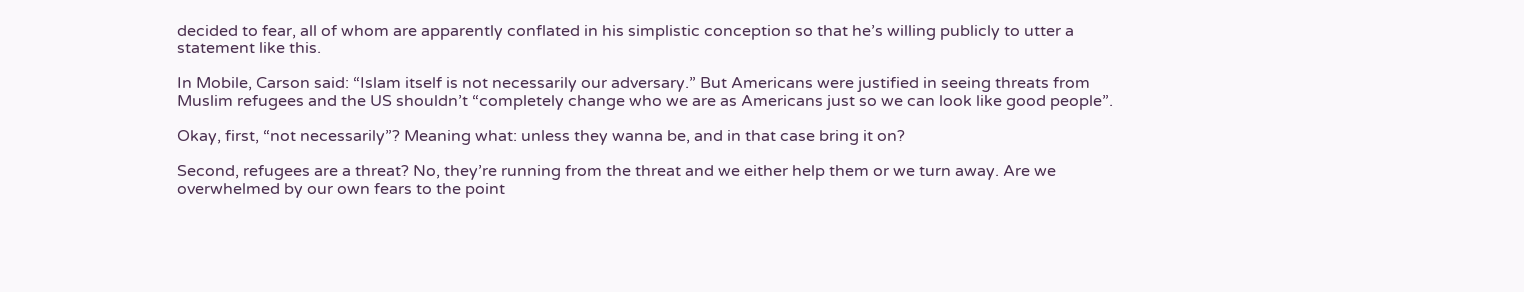decided to fear, all of whom are apparently conflated in his simplistic conception so that he’s willing publicly to utter a statement like this.

In Mobile, Carson said: “Islam itself is not necessarily our adversary.” But Americans were justified in seeing threats from Muslim refugees and the US shouldn’t “completely change who we are as Americans just so we can look like good people”.

Okay, first, “not necessarily”? Meaning what: unless they wanna be, and in that case bring it on?

Second, refugees are a threat? No, they’re running from the threat and we either help them or we turn away. Are we overwhelmed by our own fears to the point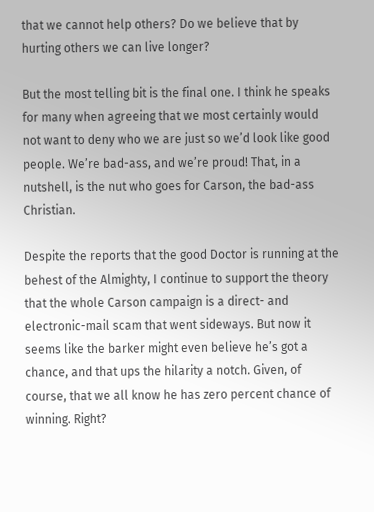that we cannot help others? Do we believe that by hurting others we can live longer?

But the most telling bit is the final one. I think he speaks for many when agreeing that we most certainly would not want to deny who we are just so we’d look like good people. We’re bad-ass, and we’re proud! That, in a nutshell, is the nut who goes for Carson, the bad-ass Christian.

Despite the reports that the good Doctor is running at the behest of the Almighty, I continue to support the theory that the whole Carson campaign is a direct- and electronic-mail scam that went sideways. But now it seems like the barker might even believe he’s got a chance, and that ups the hilarity a notch. Given, of course, that we all know he has zero percent chance of winning. Right?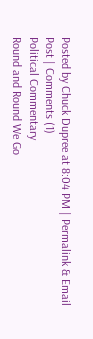Posted by Chuck Dupree at 8:04 PM | Permalink & Email Post | Comments (1)
Political Commentary
Round and Round We Go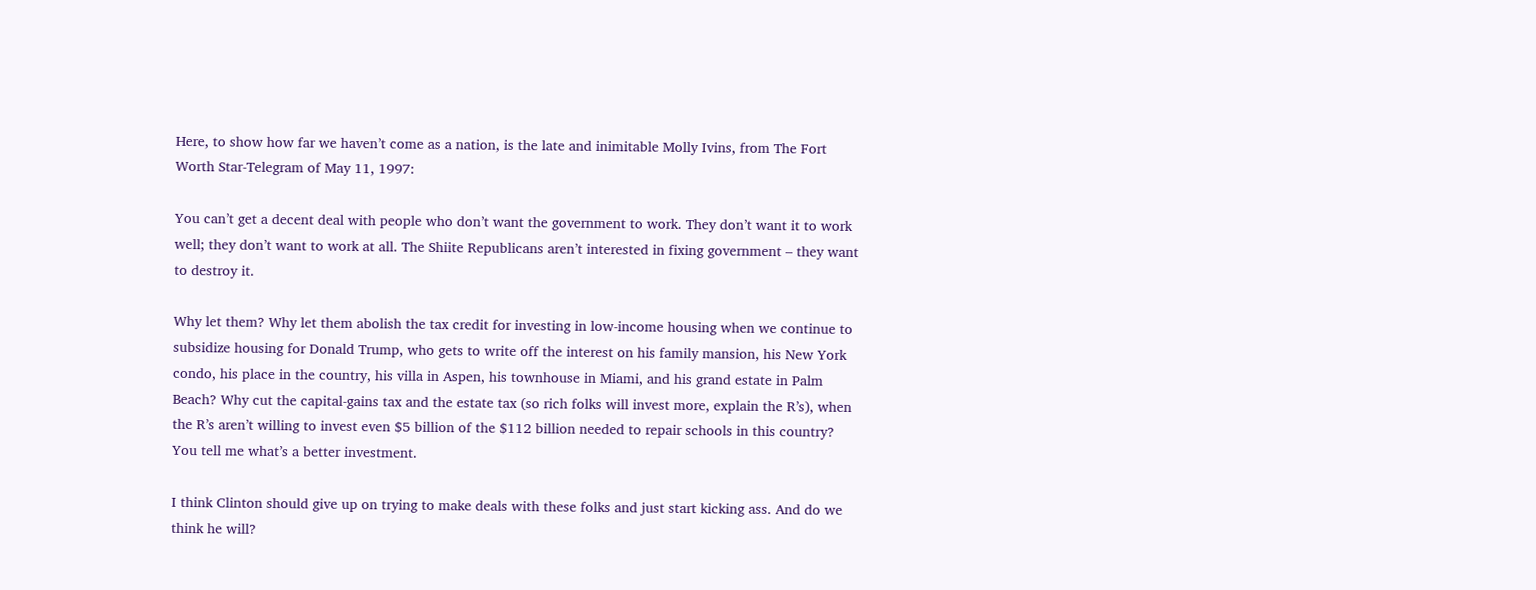Here, to show how far we haven’t come as a nation, is the late and inimitable Molly Ivins, from The Fort Worth Star-Telegram of May 11, 1997:

You can’t get a decent deal with people who don’t want the government to work. They don’t want it to work well; they don’t want to work at all. The Shiite Republicans aren’t interested in fixing government – they want to destroy it.

Why let them? Why let them abolish the tax credit for investing in low-income housing when we continue to subsidize housing for Donald Trump, who gets to write off the interest on his family mansion, his New York condo, his place in the country, his villa in Aspen, his townhouse in Miami, and his grand estate in Palm Beach? Why cut the capital-gains tax and the estate tax (so rich folks will invest more, explain the R’s), when the R’s aren’t willing to invest even $5 billion of the $112 billion needed to repair schools in this country? You tell me what’s a better investment.

I think Clinton should give up on trying to make deals with these folks and just start kicking ass. And do we think he will?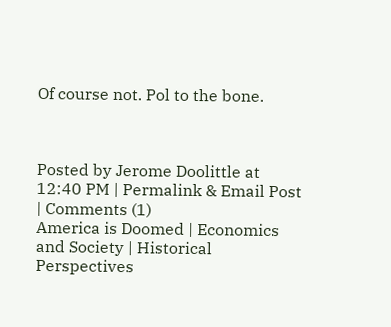Of course not. Pol to the bone.



Posted by Jerome Doolittle at 12:40 PM | Permalink & Email Post | Comments (1)
America is Doomed | Economics and Society | Historical Perspectives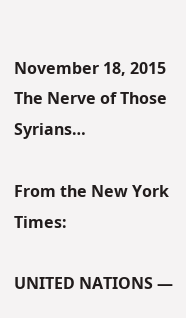November 18, 2015
The Nerve of Those Syrians…

From the New York Times:

UNITED NATIONS —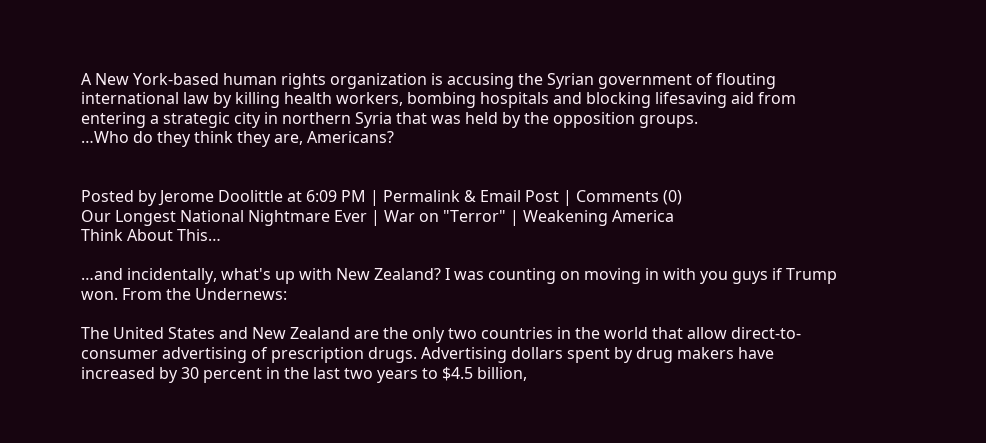A New York-based human rights organization is accusing the Syrian government of flouting international law by killing health workers, bombing hospitals and blocking lifesaving aid from entering a strategic city in northern Syria that was held by the opposition groups.
…Who do they think they are, Americans?


Posted by Jerome Doolittle at 6:09 PM | Permalink & Email Post | Comments (0)
Our Longest National Nightmare Ever | War on "Terror" | Weakening America
Think About This…

…and incidentally, what's up with New Zealand? I was counting on moving in with you guys if Trump won. From the Undernews:

The United States and New Zealand are the only two countries in the world that allow direct-to-consumer advertising of prescription drugs. Advertising dollars spent by drug makers have increased by 30 percent in the last two years to $4.5 billion,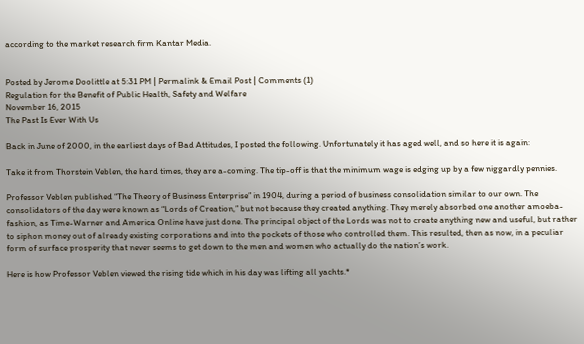according to the market research firm Kantar Media.


Posted by Jerome Doolittle at 5:31 PM | Permalink & Email Post | Comments (1)
Regulation for the Benefit of Public Health, Safety and Welfare
November 16, 2015
The Past Is Ever With Us

Back in June of 2000, in the earliest days of Bad Attitudes, I posted the following. Unfortunately it has aged well, and so here it is again:

Take it from Thorstein Veblen, the hard times, they are a-coming. The tip-off is that the minimum wage is edging up by a few niggardly pennies.

Professor Veblen published “The Theory of Business Enterprise” in 1904, during a period of business consolidation similar to our own. The consolidators of the day were known as “Lords of Creation,” but not because they created anything. They merely absorbed one another amoeba-fashion, as Time-Warner and America Online have just done. The principal object of the Lords was not to create anything new and useful, but rather to siphon money out of already existing corporations and into the pockets of those who controlled them. This resulted, then as now, in a peculiar form of surface prosperity that never seems to get down to the men and women who actually do the nation’s work.

Here is how Professor Veblen viewed the rising tide which in his day was lifting all yachts.*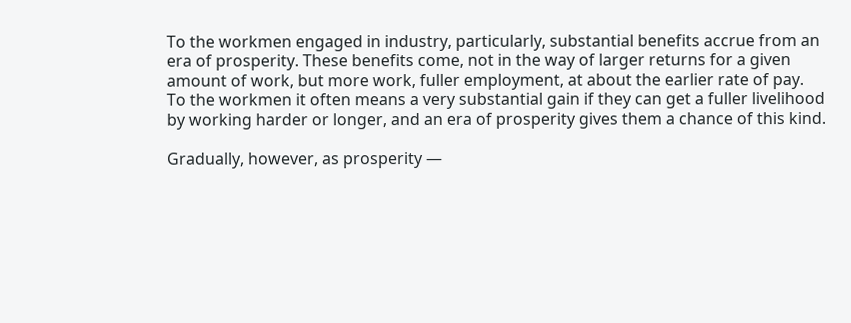To the workmen engaged in industry, particularly, substantial benefits accrue from an era of prosperity. These benefits come, not in the way of larger returns for a given amount of work, but more work, fuller employment, at about the earlier rate of pay. To the workmen it often means a very substantial gain if they can get a fuller livelihood by working harder or longer, and an era of prosperity gives them a chance of this kind.

Gradually, however, as prosperity —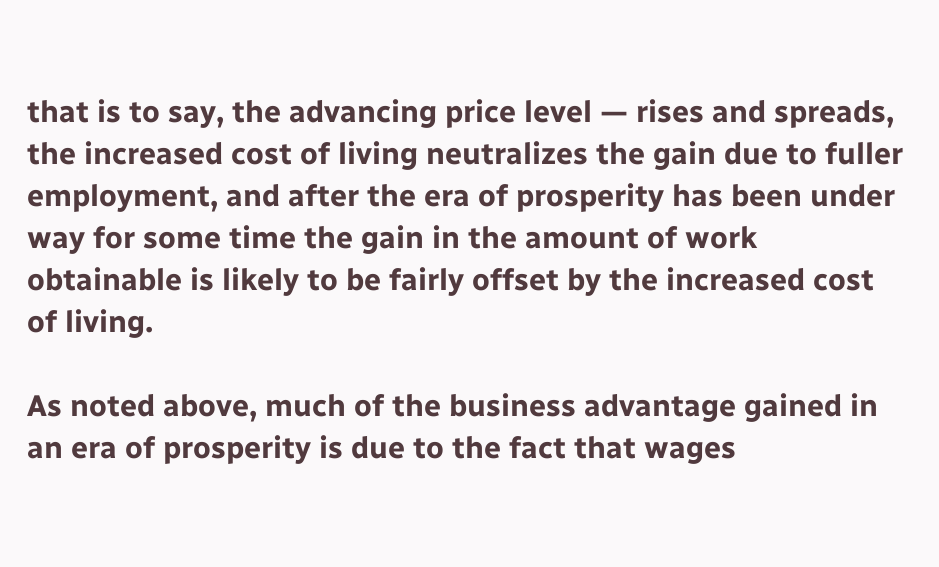that is to say, the advancing price level — rises and spreads, the increased cost of living neutralizes the gain due to fuller employment, and after the era of prosperity has been under way for some time the gain in the amount of work obtainable is likely to be fairly offset by the increased cost of living.

As noted above, much of the business advantage gained in an era of prosperity is due to the fact that wages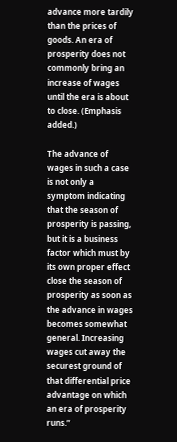advance more tardily than the prices of goods. An era of prosperity does not commonly bring an increase of wages until the era is about to close. (Emphasis added.)

The advance of wages in such a case is not only a symptom indicating that the season of prosperity is passing, but it is a business factor which must by its own proper effect close the season of prosperity as soon as the advance in wages becomes somewhat general. Increasing wages cut away the securest ground of that differential price advantage on which an era of prosperity runs.”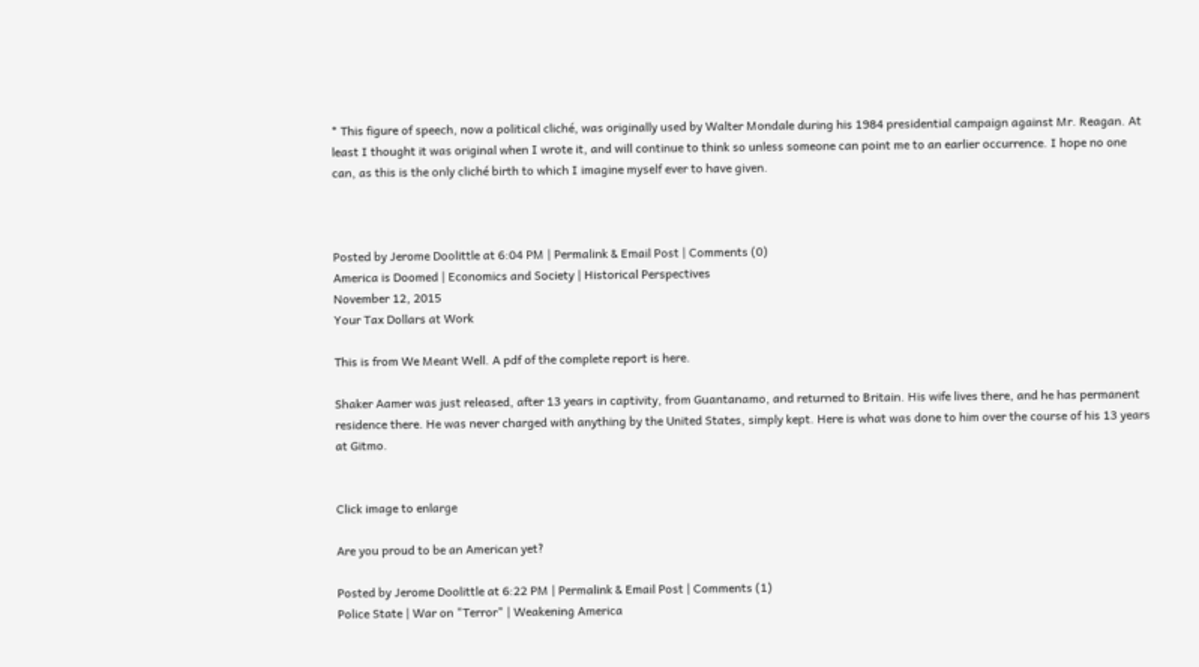* This figure of speech, now a political cliché, was originally used by Walter Mondale during his 1984 presidential campaign against Mr. Reagan. At least I thought it was original when I wrote it, and will continue to think so unless someone can point me to an earlier occurrence. I hope no one can, as this is the only cliché birth to which I imagine myself ever to have given.



Posted by Jerome Doolittle at 6:04 PM | Permalink & Email Post | Comments (0)
America is Doomed | Economics and Society | Historical Perspectives
November 12, 2015
Your Tax Dollars at Work

This is from We Meant Well. A pdf of the complete report is here.

Shaker Aamer was just released, after 13 years in captivity, from Guantanamo, and returned to Britain. His wife lives there, and he has permanent residence there. He was never charged with anything by the United States, simply kept. Here is what was done to him over the course of his 13 years at Gitmo.


Click image to enlarge

Are you proud to be an American yet?

Posted by Jerome Doolittle at 6:22 PM | Permalink & Email Post | Comments (1)
Police State | War on "Terror" | Weakening America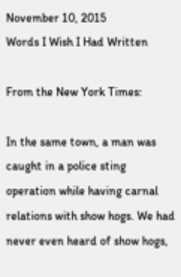November 10, 2015
Words I Wish I Had Written

From the New York Times:

In the same town, a man was caught in a police sting operation while having carnal relations with show hogs. We had never even heard of show hogs,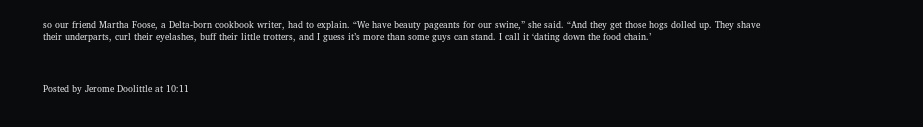so our friend Martha Foose, a Delta-born cookbook writer, had to explain. “We have beauty pageants for our swine,” she said. “And they get those hogs dolled up. They shave their underparts, curl their eyelashes, buff their little trotters, and I guess it’s more than some guys can stand. I call it ‘dating down the food chain.’



Posted by Jerome Doolittle at 10:11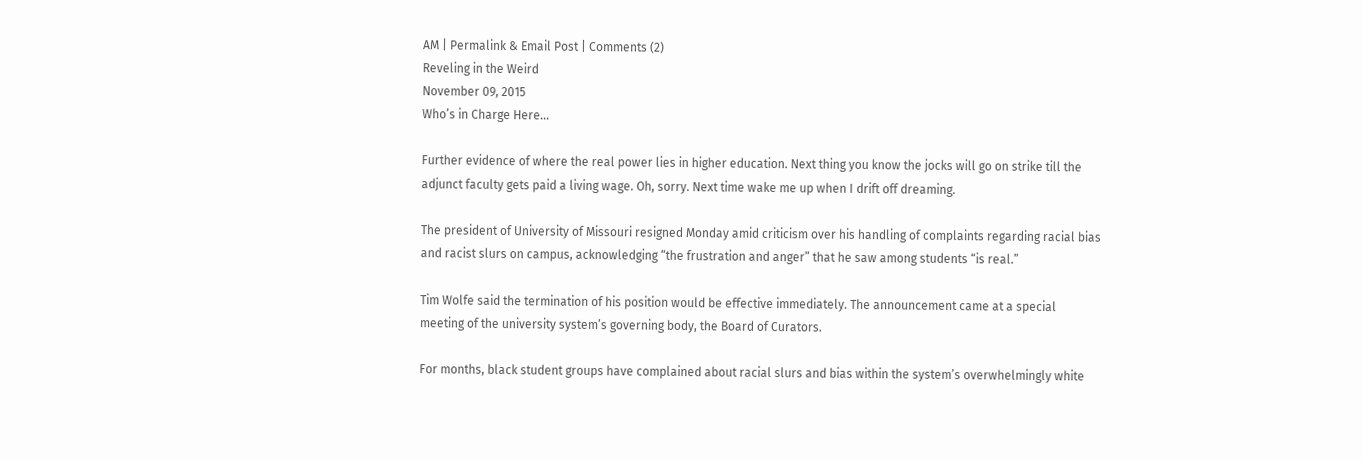AM | Permalink & Email Post | Comments (2)
Reveling in the Weird
November 09, 2015
Who’s in Charge Here…

Further evidence of where the real power lies in higher education. Next thing you know the jocks will go on strike till the adjunct faculty gets paid a living wage. Oh, sorry. Next time wake me up when I drift off dreaming.

The president of University of Missouri resigned Monday amid criticism over his handling of complaints regarding racial bias and racist slurs on campus, acknowledging “the frustration and anger” that he saw among students “is real.”

Tim Wolfe said the termination of his position would be effective immediately. The announcement came at a special meeting of the university system’s governing body, the Board of Curators.

For months, black student groups have complained about racial slurs and bias within the system’s overwhelmingly white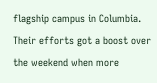flagship campus in Columbia. Their efforts got a boost over the weekend when more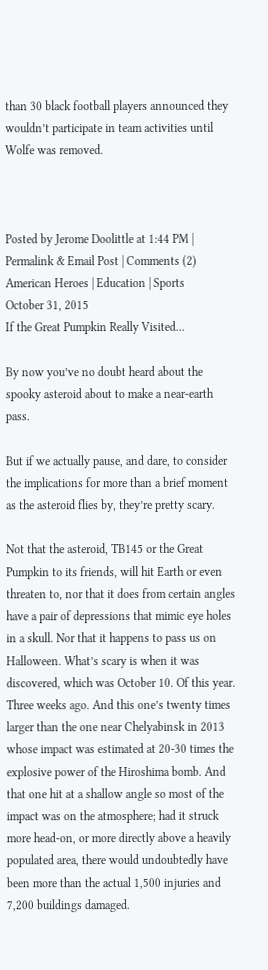than 30 black football players announced they wouldn’t participate in team activities until Wolfe was removed.



Posted by Jerome Doolittle at 1:44 PM | Permalink & Email Post | Comments (2)
American Heroes | Education | Sports
October 31, 2015
If the Great Pumpkin Really Visited…

By now you’ve no doubt heard about the spooky asteroid about to make a near-earth pass.

But if we actually pause, and dare, to consider the implications for more than a brief moment as the asteroid flies by, they’re pretty scary.

Not that the asteroid, TB145 or the Great Pumpkin to its friends, will hit Earth or even threaten to, nor that it does from certain angles have a pair of depressions that mimic eye holes in a skull. Nor that it happens to pass us on Halloween. What’s scary is when it was discovered, which was October 10. Of this year. Three weeks ago. And this one’s twenty times larger than the one near Chelyabinsk in 2013 whose impact was estimated at 20-30 times the explosive power of the Hiroshima bomb. And that one hit at a shallow angle so most of the impact was on the atmosphere; had it struck more head-on, or more directly above a heavily populated area, there would undoubtedly have been more than the actual 1,500 injuries and 7,200 buildings damaged.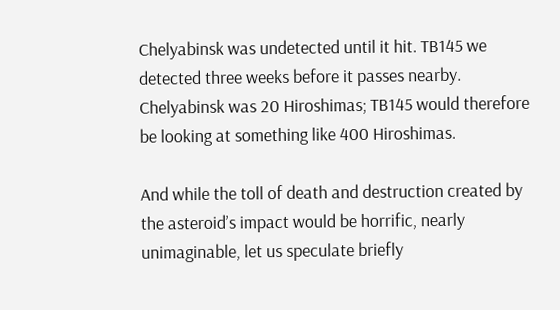Chelyabinsk was undetected until it hit. TB145 we detected three weeks before it passes nearby. Chelyabinsk was 20 Hiroshimas; TB145 would therefore be looking at something like 400 Hiroshimas.

And while the toll of death and destruction created by the asteroid’s impact would be horrific, nearly unimaginable, let us speculate briefly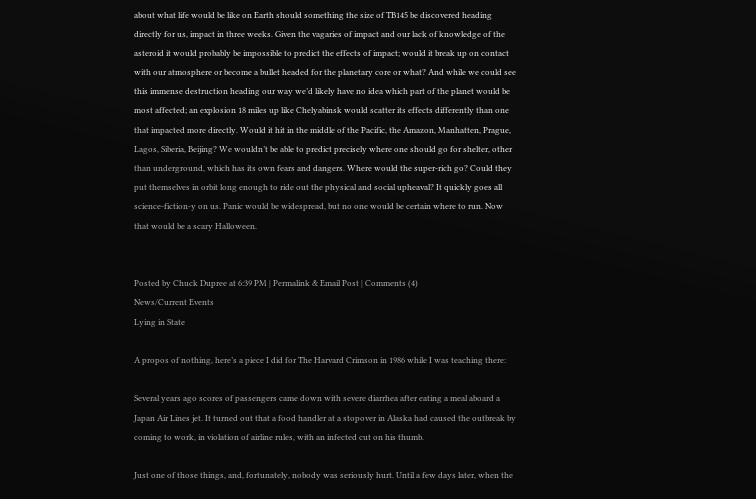about what life would be like on Earth should something the size of TB145 be discovered heading directly for us, impact in three weeks. Given the vagaries of impact and our lack of knowledge of the asteroid it would probably be impossible to predict the effects of impact; would it break up on contact with our atmosphere or become a bullet headed for the planetary core or what? And while we could see this immense destruction heading our way we’d likely have no idea which part of the planet would be most affected; an explosion 18 miles up like Chelyabinsk would scatter its effects differently than one that impacted more directly. Would it hit in the middle of the Pacific, the Amazon, Manhatten, Prague, Lagos, Siberia, Beijing? We wouldn’t be able to predict precisely where one should go for shelter, other than underground, which has its own fears and dangers. Where would the super-rich go? Could they put themselves in orbit long enough to ride out the physical and social upheaval? It quickly goes all science-fiction-y on us. Panic would be widespread, but no one would be certain where to run. Now that would be a scary Halloween.


Posted by Chuck Dupree at 6:39 PM | Permalink & Email Post | Comments (4)
News/Current Events
Lying in State

A propos of nothing, here’s a piece I did for The Harvard Crimson in 1986 while I was teaching there:

Several years ago scores of passengers came down with severe diarrhea after eating a meal aboard a Japan Air Lines jet. It turned out that a food handler at a stopover in Alaska had caused the outbreak by coming to work, in violation of airline rules, with an infected cut on his thumb.

Just one of those things, and, fortunately, nobody was seriously hurt. Until a few days later, when the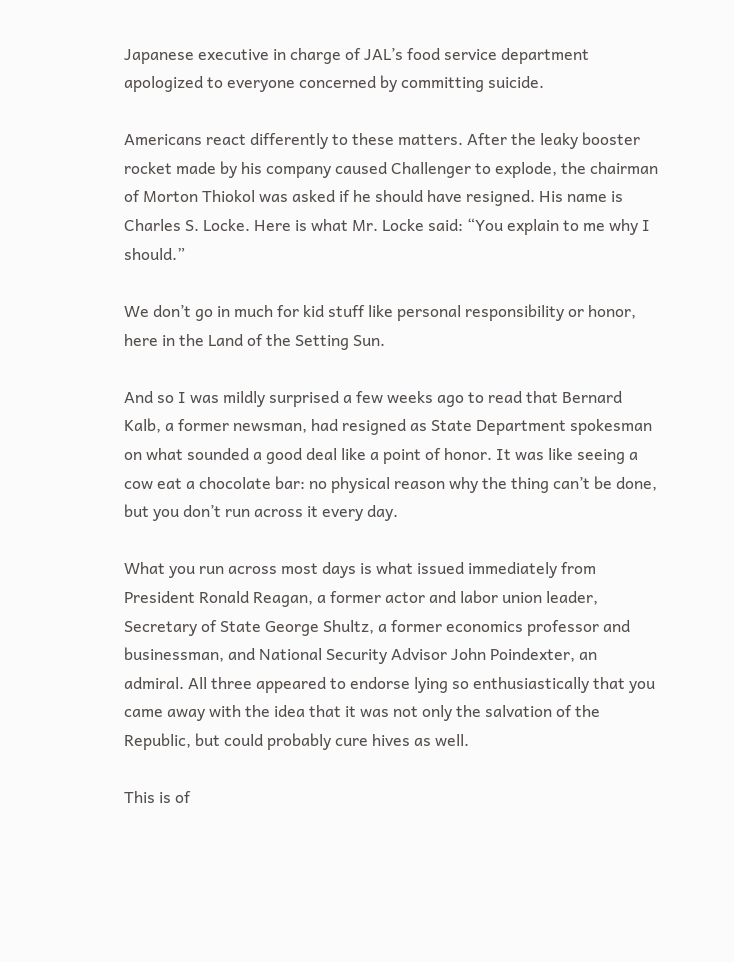Japanese executive in charge of JAL’s food service department apologized to everyone concerned by committing suicide.

Americans react differently to these matters. After the leaky booster rocket made by his company caused Challenger to explode, the chairman of Morton Thiokol was asked if he should have resigned. His name is Charles S. Locke. Here is what Mr. Locke said: “You explain to me why I should.”

We don’t go in much for kid stuff like personal responsibility or honor, here in the Land of the Setting Sun.

And so I was mildly surprised a few weeks ago to read that Bernard Kalb, a former newsman, had resigned as State Department spokesman on what sounded a good deal like a point of honor. It was like seeing a cow eat a chocolate bar: no physical reason why the thing can’t be done, but you don’t run across it every day.

What you run across most days is what issued immediately from President Ronald Reagan, a former actor and labor union leader, Secretary of State George Shultz, a former economics professor and businessman, and National Security Advisor John Poindexter, an admiral. All three appeared to endorse lying so enthusiastically that you came away with the idea that it was not only the salvation of the Republic, but could probably cure hives as well.

This is of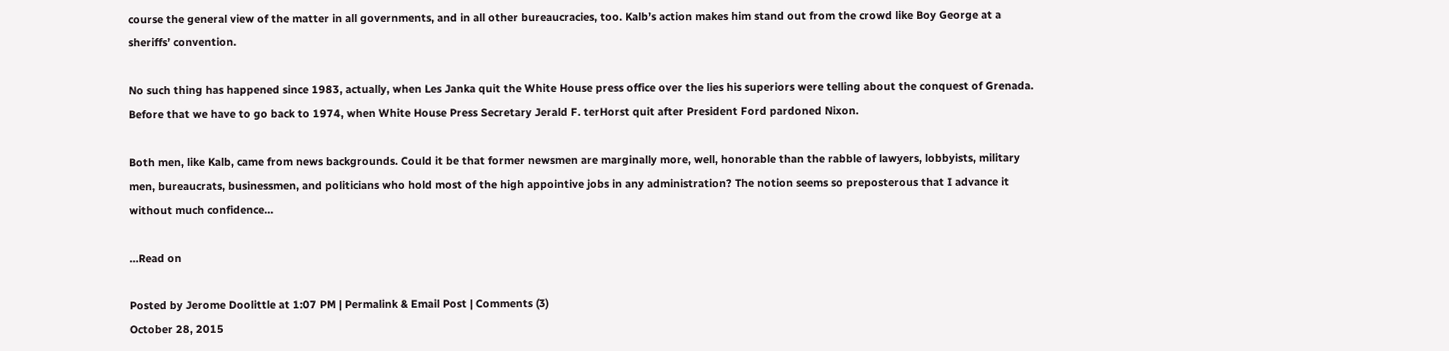course the general view of the matter in all governments, and in all other bureaucracies, too. Kalb’s action makes him stand out from the crowd like Boy George at a sheriffs’ convention.

No such thing has happened since 1983, actually, when Les Janka quit the White House press office over the lies his superiors were telling about the conquest of Grenada. Before that we have to go back to 1974, when White House Press Secretary Jerald F. terHorst quit after President Ford pardoned Nixon.

Both men, like Kalb, came from news backgrounds. Could it be that former newsmen are marginally more, well, honorable than the rabble of lawyers, lobbyists, military men, bureaucrats, businessmen, and politicians who hold most of the high appointive jobs in any administration? The notion seems so preposterous that I advance it without much confidence…

…Read on

Posted by Jerome Doolittle at 1:07 PM | Permalink & Email Post | Comments (3)
October 28, 2015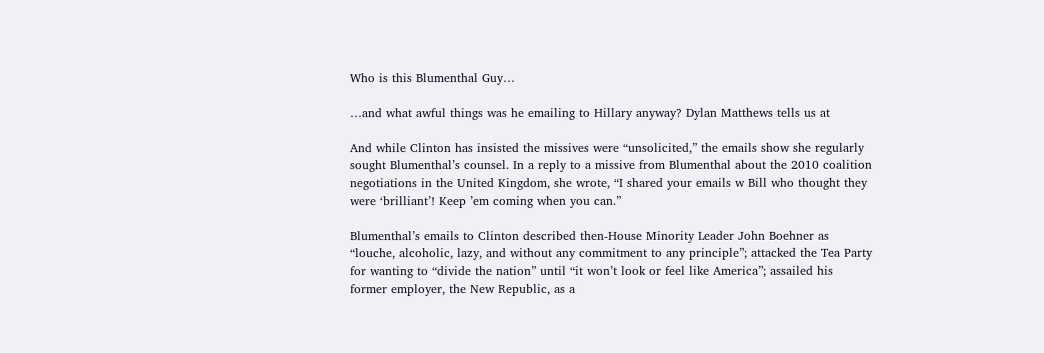Who is this Blumenthal Guy…

…and what awful things was he emailing to Hillary anyway? Dylan Matthews tells us at

And while Clinton has insisted the missives were “unsolicited,” the emails show she regularly sought Blumenthal’s counsel. In a reply to a missive from Blumenthal about the 2010 coalition negotiations in the United Kingdom, she wrote, “I shared your emails w Bill who thought they were ‘brilliant’! Keep ’em coming when you can.”

Blumenthal’s emails to Clinton described then-House Minority Leader John Boehner as “louche, alcoholic, lazy, and without any commitment to any principle”; attacked the Tea Party for wanting to “divide the nation” until “it won’t look or feel like America”; assailed his former employer, the New Republic, as a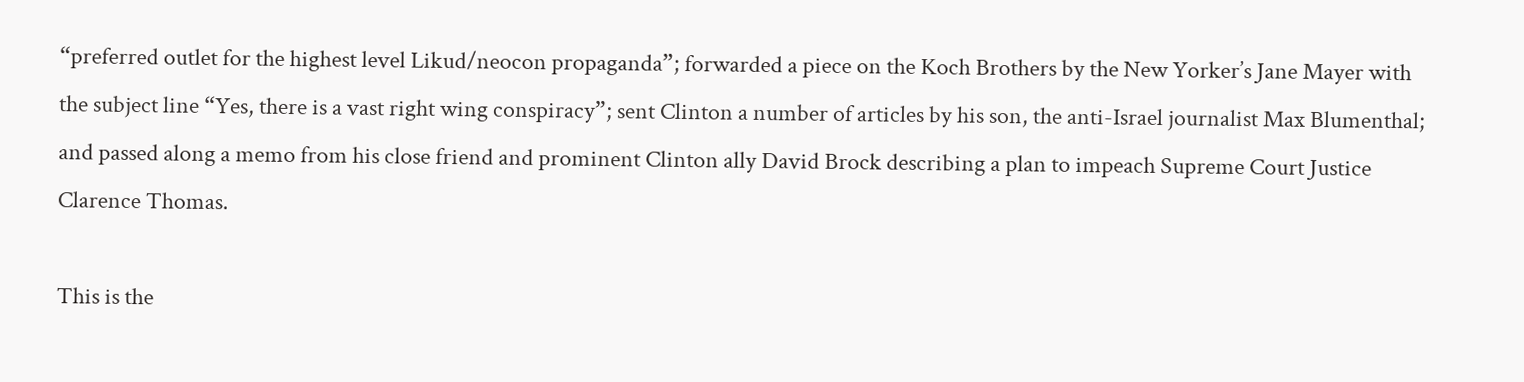“preferred outlet for the highest level Likud/neocon propaganda”; forwarded a piece on the Koch Brothers by the New Yorker’s Jane Mayer with the subject line “Yes, there is a vast right wing conspiracy”; sent Clinton a number of articles by his son, the anti-Israel journalist Max Blumenthal; and passed along a memo from his close friend and prominent Clinton ally David Brock describing a plan to impeach Supreme Court Justice Clarence Thomas.

This is the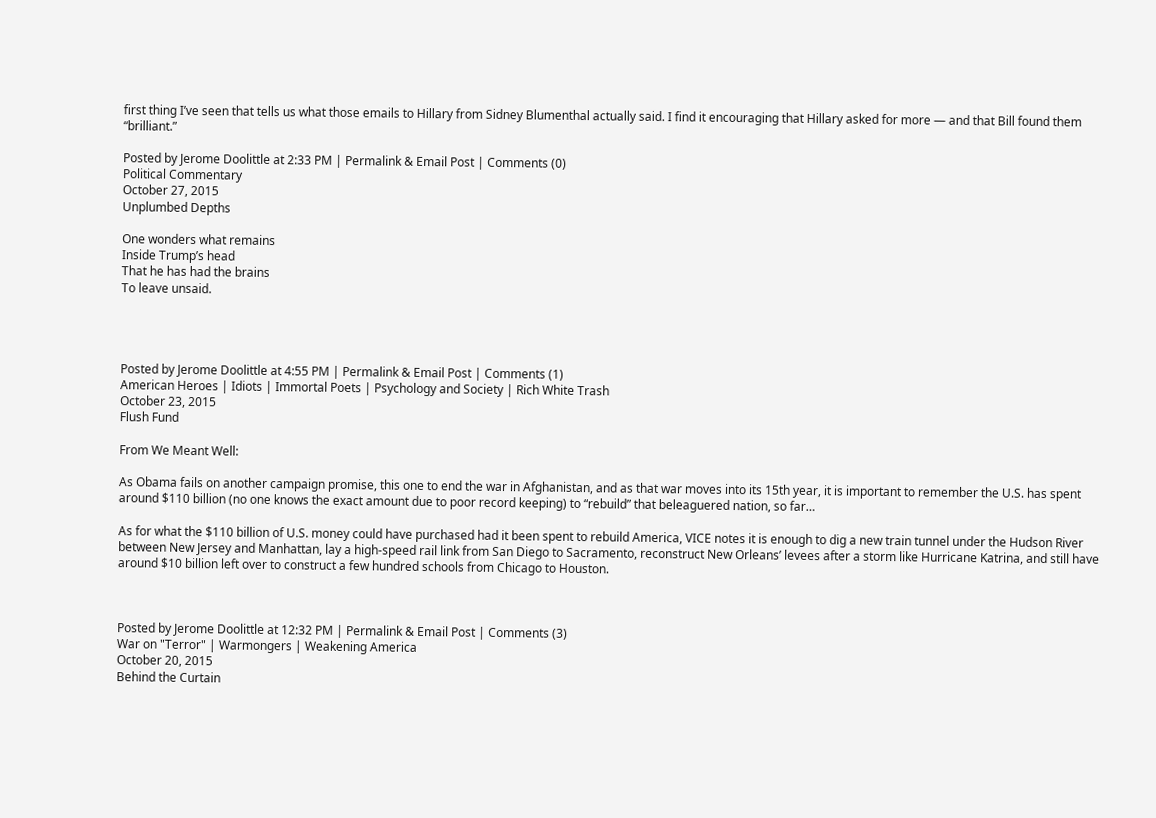first thing I’ve seen that tells us what those emails to Hillary from Sidney Blumenthal actually said. I find it encouraging that Hillary asked for more — and that Bill found them “brilliant.”

Posted by Jerome Doolittle at 2:33 PM | Permalink & Email Post | Comments (0)
Political Commentary
October 27, 2015
Unplumbed Depths

One wonders what remains
Inside Trump’s head
That he has had the brains
To leave unsaid.




Posted by Jerome Doolittle at 4:55 PM | Permalink & Email Post | Comments (1)
American Heroes | Idiots | Immortal Poets | Psychology and Society | Rich White Trash
October 23, 2015
Flush Fund

From We Meant Well:

As Obama fails on another campaign promise, this one to end the war in Afghanistan, and as that war moves into its 15th year, it is important to remember the U.S. has spent around $110 billion (no one knows the exact amount due to poor record keeping) to “rebuild” that beleaguered nation, so far…

As for what the $110 billion of U.S. money could have purchased had it been spent to rebuild America, VICE notes it is enough to dig a new train tunnel under the Hudson River between New Jersey and Manhattan, lay a high-speed rail link from San Diego to Sacramento, reconstruct New Orleans’ levees after a storm like Hurricane Katrina, and still have around $10 billion left over to construct a few hundred schools from Chicago to Houston.



Posted by Jerome Doolittle at 12:32 PM | Permalink & Email Post | Comments (3)
War on "Terror" | Warmongers | Weakening America
October 20, 2015
Behind the Curtain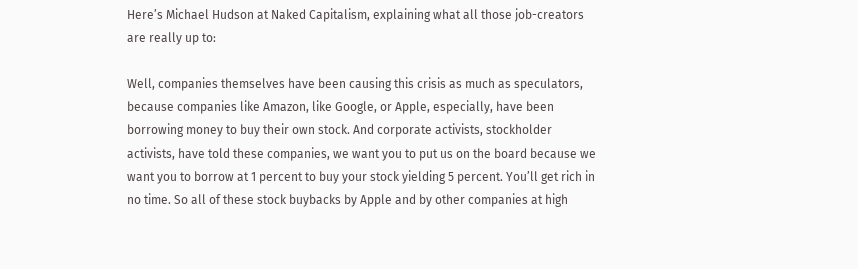Here’s Michael Hudson at Naked Capitalism, explaining what all those job-creators are really up to:

Well, companies themselves have been causing this crisis as much as speculators, because companies like Amazon, like Google, or Apple, especially, have been borrowing money to buy their own stock. And corporate activists, stockholder activists, have told these companies, we want you to put us on the board because we want you to borrow at 1 percent to buy your stock yielding 5 percent. You’ll get rich in no time. So all of these stock buybacks by Apple and by other companies at high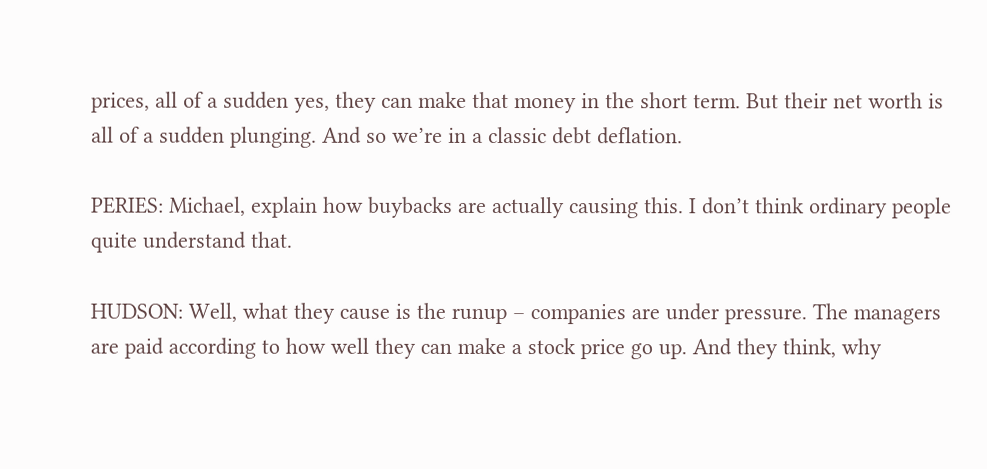prices, all of a sudden yes, they can make that money in the short term. But their net worth is all of a sudden plunging. And so we’re in a classic debt deflation.

PERIES: Michael, explain how buybacks are actually causing this. I don’t think ordinary people quite understand that.

HUDSON: Well, what they cause is the runup – companies are under pressure. The managers are paid according to how well they can make a stock price go up. And they think, why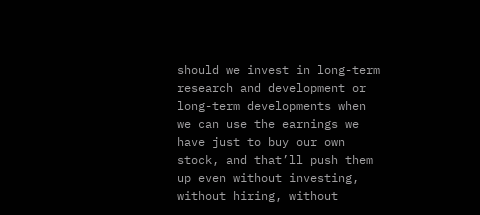should we invest in long-term research and development or long-term developments when we can use the earnings we have just to buy our own stock, and that’ll push them up even without investing, without hiring, without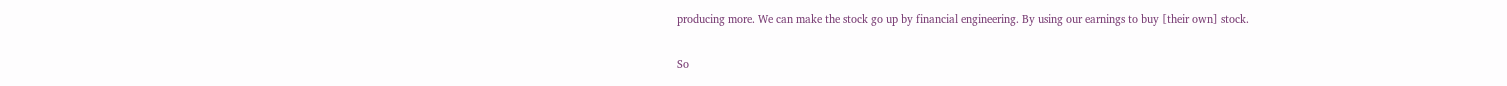producing more. We can make the stock go up by financial engineering. By using our earnings to buy [their own] stock.

So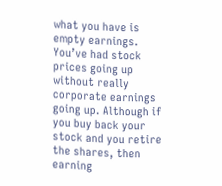what you have is empty earnings. You’ve had stock prices going up without really corporate earnings going up. Although if you buy back your stock and you retire the shares, then earning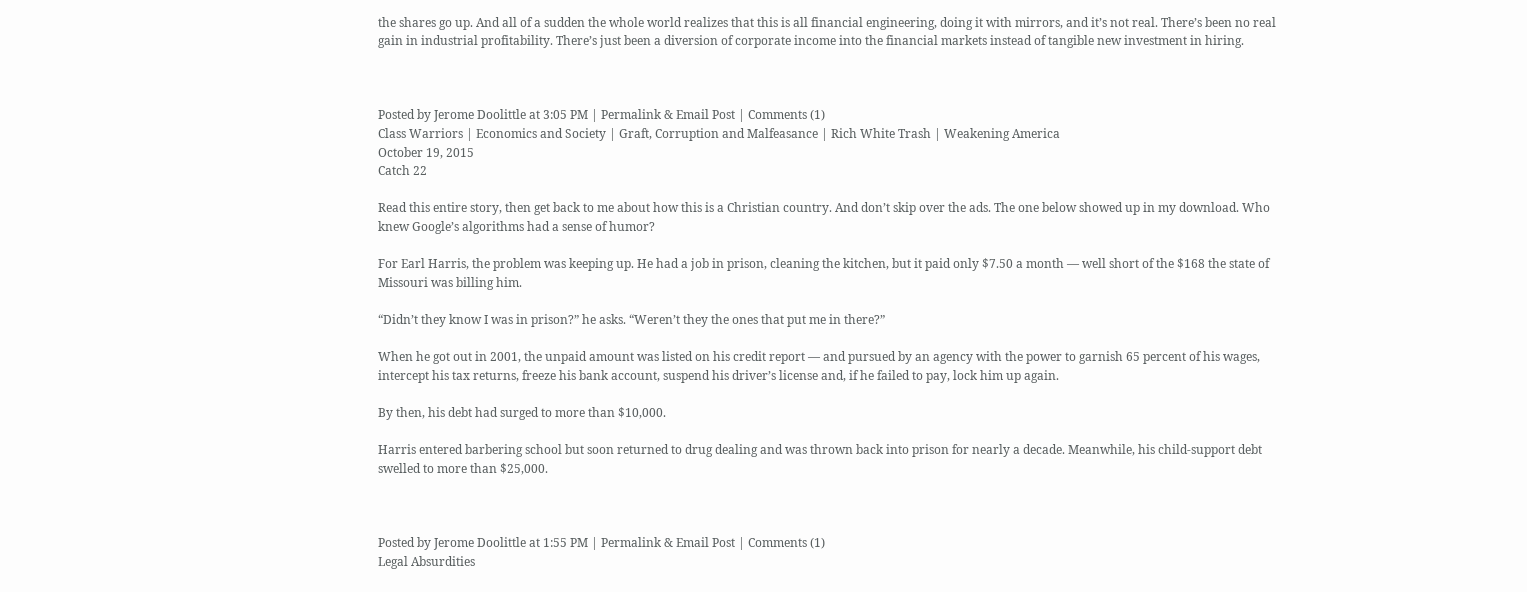the shares go up. And all of a sudden the whole world realizes that this is all financial engineering, doing it with mirrors, and it’s not real. There’s been no real gain in industrial profitability. There’s just been a diversion of corporate income into the financial markets instead of tangible new investment in hiring.



Posted by Jerome Doolittle at 3:05 PM | Permalink & Email Post | Comments (1)
Class Warriors | Economics and Society | Graft, Corruption and Malfeasance | Rich White Trash | Weakening America
October 19, 2015
Catch 22

Read this entire story, then get back to me about how this is a Christian country. And don’t skip over the ads. The one below showed up in my download. Who knew Google’s algorithms had a sense of humor?

For Earl Harris, the problem was keeping up. He had a job in prison, cleaning the kitchen, but it paid only $7.50 a month — well short of the $168 the state of Missouri was billing him.

“Didn’t they know I was in prison?” he asks. “Weren’t they the ones that put me in there?”

When he got out in 2001, the unpaid amount was listed on his credit report — and pursued by an agency with the power to garnish 65 percent of his wages, intercept his tax returns, freeze his bank account, suspend his driver’s license and, if he failed to pay, lock him up again.

By then, his debt had surged to more than $10,000.

Harris entered barbering school but soon returned to drug dealing and was thrown back into prison for nearly a decade. Meanwhile, his child-support debt swelled to more than $25,000.



Posted by Jerome Doolittle at 1:55 PM | Permalink & Email Post | Comments (1)
Legal Absurdities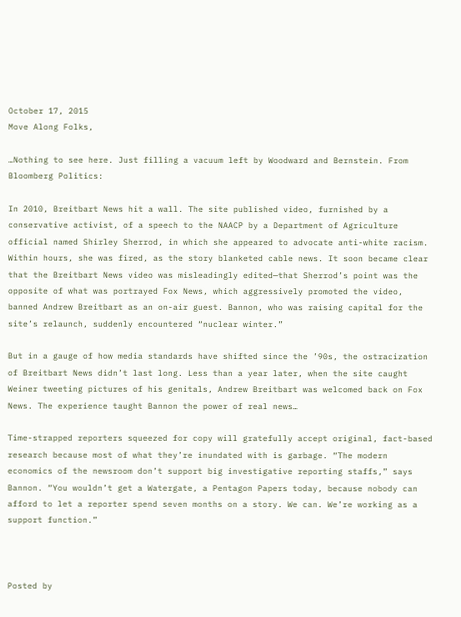October 17, 2015
Move Along Folks,

…Nothing to see here. Just filling a vacuum left by Woodward and Bernstein. From Bloomberg Politics:

In 2010, Breitbart News hit a wall. The site published video, furnished by a conservative activist, of a speech to the NAACP by a Department of Agriculture official named Shirley Sherrod, in which she appeared to advocate anti-white racism. Within hours, she was fired, as the story blanketed cable news. It soon became clear that the Breitbart News video was misleadingly edited—that Sherrod’s point was the opposite of what was portrayed Fox News, which aggressively promoted the video, banned Andrew Breitbart as an on-air guest. Bannon, who was raising capital for the site’s relaunch, suddenly encountered “nuclear winter.”

But in a gauge of how media standards have shifted since the ’90s, the ostracization of Breitbart News didn’t last long. Less than a year later, when the site caught Weiner tweeting pictures of his genitals, Andrew Breitbart was welcomed back on Fox News. The experience taught Bannon the power of real news…

Time-strapped reporters squeezed for copy will gratefully accept original, fact-based research because most of what they’re inundated with is garbage. “The modern economics of the newsroom don’t support big investigative reporting staffs,” says Bannon. “You wouldn’t get a Watergate, a Pentagon Papers today, because nobody can afford to let a reporter spend seven months on a story. We can. We’re working as a support function.”



Posted by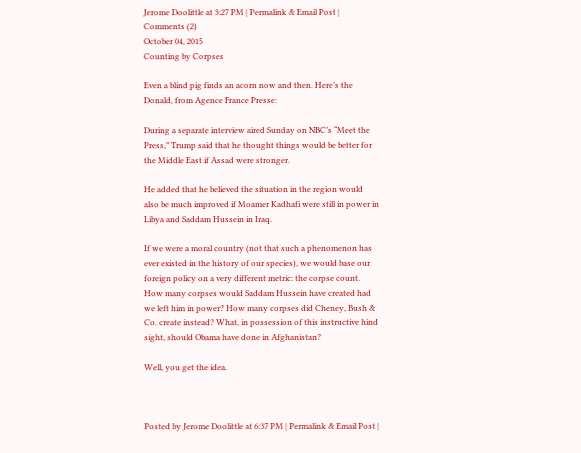Jerome Doolittle at 3:27 PM | Permalink & Email Post | Comments (2)
October 04, 2015
Counting by Corpses

Even a blind pig finds an acorn now and then. Here’s the Donald, from Agence France Presse:

During a separate interview aired Sunday on NBC’s “Meet the Press,” Trump said that he thought things would be better for the Middle East if Assad were stronger.

He added that he believed the situation in the region would also be much improved if Moamer Kadhafi were still in power in Libya and Saddam Hussein in Iraq.

If we were a moral country (not that such a phenomenon has ever existed in the history of our species), we would base our foreign policy on a very different metric: the corpse count. How many corpses would Saddam Hussein have created had we left him in power? How many corpses did Cheney, Bush & Co. create instead? What, in possession of this instructive hind sight, should Obama have done in Afghanistan?

Well, you get the idea.



Posted by Jerome Doolittle at 6:37 PM | Permalink & Email Post |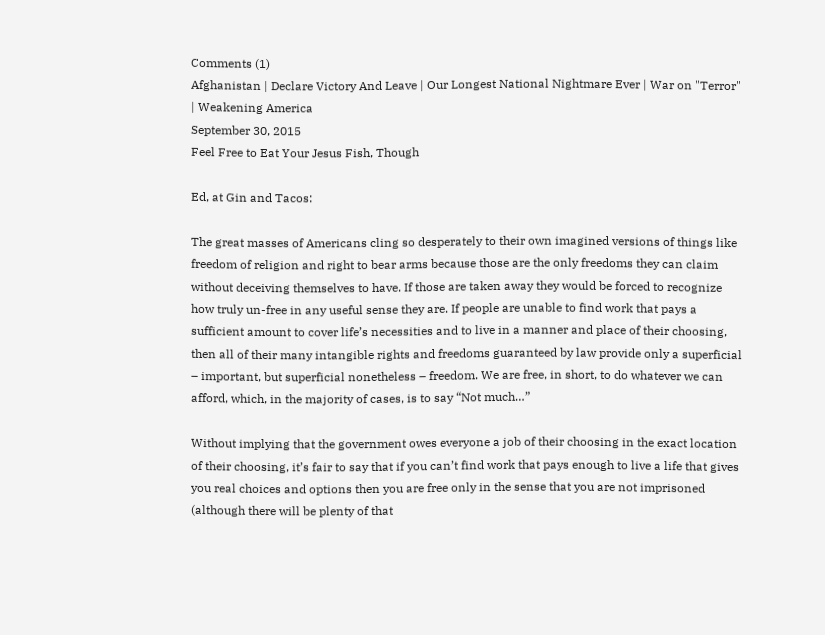Comments (1)
Afghanistan | Declare Victory And Leave | Our Longest National Nightmare Ever | War on "Terror" | Weakening America
September 30, 2015
Feel Free to Eat Your Jesus Fish, Though

Ed, at Gin and Tacos:

The great masses of Americans cling so desperately to their own imagined versions of things like freedom of religion and right to bear arms because those are the only freedoms they can claim without deceiving themselves to have. If those are taken away they would be forced to recognize how truly un-free in any useful sense they are. If people are unable to find work that pays a sufficient amount to cover life’s necessities and to live in a manner and place of their choosing, then all of their many intangible rights and freedoms guaranteed by law provide only a superficial – important, but superficial nonetheless – freedom. We are free, in short, to do whatever we can afford, which, in the majority of cases, is to say “Not much…”

Without implying that the government owes everyone a job of their choosing in the exact location of their choosing, it’s fair to say that if you can’t find work that pays enough to live a life that gives you real choices and options then you are free only in the sense that you are not imprisoned (although there will be plenty of that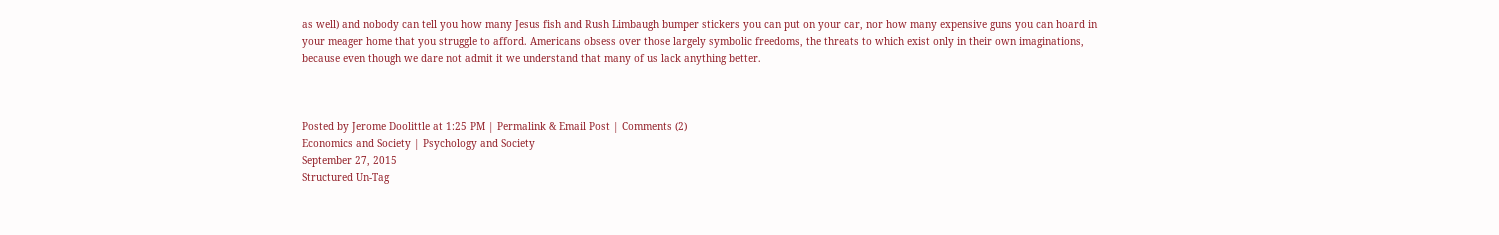as well) and nobody can tell you how many Jesus fish and Rush Limbaugh bumper stickers you can put on your car, nor how many expensive guns you can hoard in your meager home that you struggle to afford. Americans obsess over those largely symbolic freedoms, the threats to which exist only in their own imaginations, because even though we dare not admit it we understand that many of us lack anything better.



Posted by Jerome Doolittle at 1:25 PM | Permalink & Email Post | Comments (2)
Economics and Society | Psychology and Society
September 27, 2015
Structured Un-Tag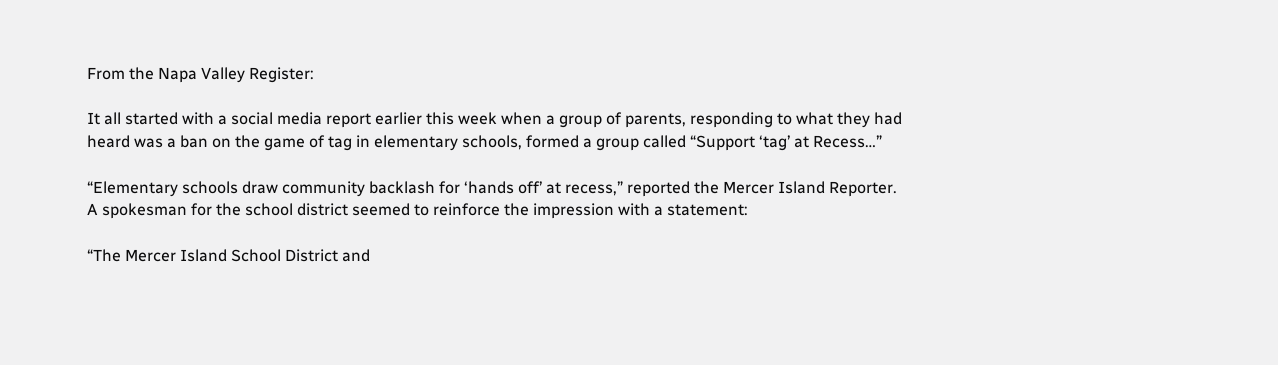From the Napa Valley Register:

It all started with a social media report earlier this week when a group of parents, responding to what they had heard was a ban on the game of tag in elementary schools, formed a group called “Support ‘tag’ at Recess…”

“Elementary schools draw community backlash for ‘hands off’ at recess,” reported the Mercer Island Reporter. A spokesman for the school district seemed to reinforce the impression with a statement:

“The Mercer Island School District and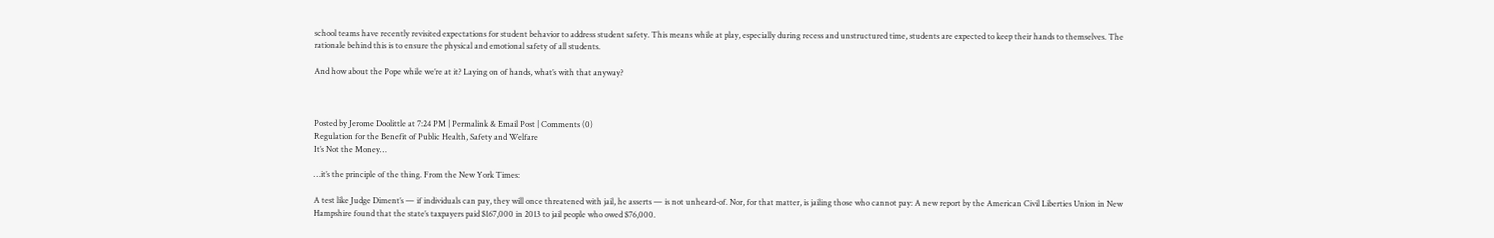school teams have recently revisited expectations for student behavior to address student safety. This means while at play, especially during recess and unstructured time, students are expected to keep their hands to themselves. The rationale behind this is to ensure the physical and emotional safety of all students.

And how about the Pope while we’re at it? Laying on of hands, what’s with that anyway?



Posted by Jerome Doolittle at 7:24 PM | Permalink & Email Post | Comments (0)
Regulation for the Benefit of Public Health, Safety and Welfare
It’s Not the Money…

…it’s the principle of the thing. From the New York Times:

A test like Judge Diment’s — if individuals can pay, they will once threatened with jail, he asserts — is not unheard-of. Nor, for that matter, is jailing those who cannot pay: A new report by the American Civil Liberties Union in New Hampshire found that the state’s taxpayers paid $167,000 in 2013 to jail people who owed $76,000.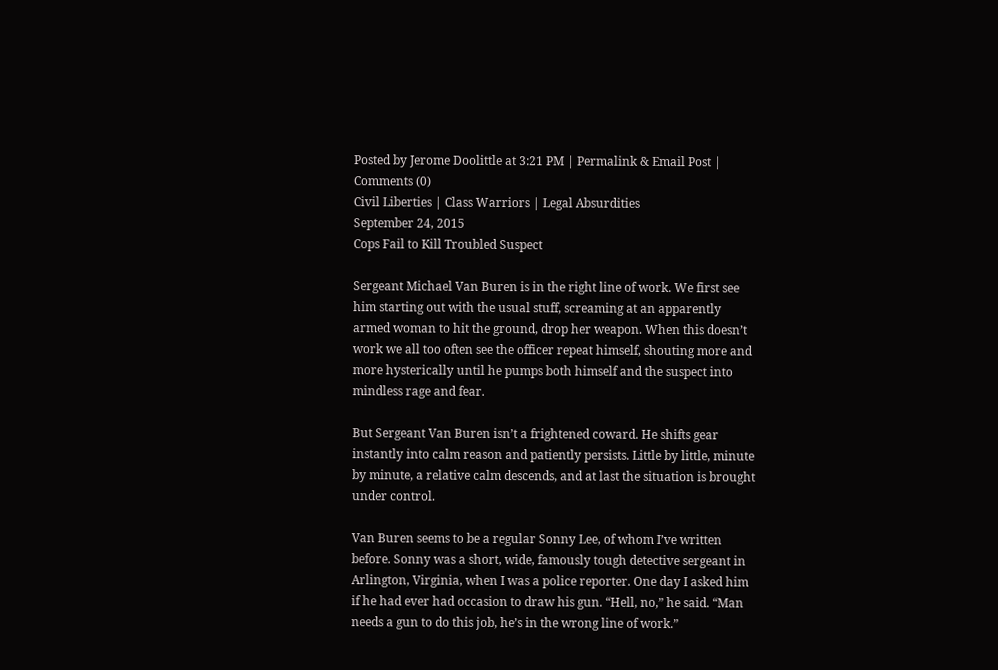Posted by Jerome Doolittle at 3:21 PM | Permalink & Email Post | Comments (0)
Civil Liberties | Class Warriors | Legal Absurdities
September 24, 2015
Cops Fail to Kill Troubled Suspect

Sergeant Michael Van Buren is in the right line of work. We first see him starting out with the usual stuff, screaming at an apparently armed woman to hit the ground, drop her weapon. When this doesn’t work we all too often see the officer repeat himself, shouting more and more hysterically until he pumps both himself and the suspect into mindless rage and fear.

But Sergeant Van Buren isn’t a frightened coward. He shifts gear instantly into calm reason and patiently persists. Little by little, minute by minute, a relative calm descends, and at last the situation is brought under control.

Van Buren seems to be a regular Sonny Lee, of whom I’ve written before. Sonny was a short, wide, famously tough detective sergeant in Arlington, Virginia, when I was a police reporter. One day I asked him if he had ever had occasion to draw his gun. “Hell, no,” he said. “Man needs a gun to do this job, he’s in the wrong line of work.”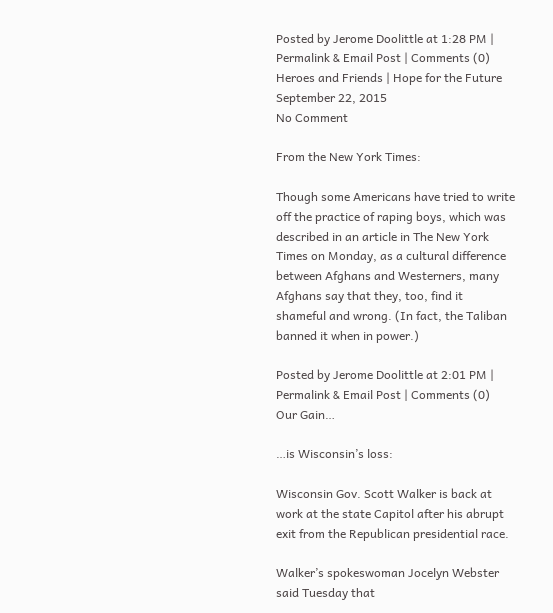Posted by Jerome Doolittle at 1:28 PM | Permalink & Email Post | Comments (0)
Heroes and Friends | Hope for the Future
September 22, 2015
No Comment

From the New York Times:

Though some Americans have tried to write off the practice of raping boys, which was described in an article in The New York Times on Monday, as a cultural difference between Afghans and Westerners, many Afghans say that they, too, find it shameful and wrong. (In fact, the Taliban banned it when in power.)

Posted by Jerome Doolittle at 2:01 PM | Permalink & Email Post | Comments (0)
Our Gain…

…is Wisconsin’s loss:

Wisconsin Gov. Scott Walker is back at work at the state Capitol after his abrupt exit from the Republican presidential race.

Walker’s spokeswoman Jocelyn Webster said Tuesday that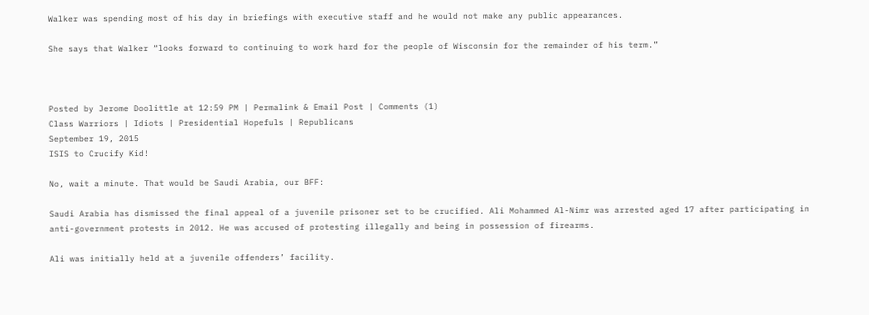Walker was spending most of his day in briefings with executive staff and he would not make any public appearances.

She says that Walker “looks forward to continuing to work hard for the people of Wisconsin for the remainder of his term.”



Posted by Jerome Doolittle at 12:59 PM | Permalink & Email Post | Comments (1)
Class Warriors | Idiots | Presidential Hopefuls | Republicans
September 19, 2015
ISIS to Crucify Kid!

No, wait a minute. That would be Saudi Arabia, our BFF:

Saudi Arabia has dismissed the final appeal of a juvenile prisoner set to be crucified. Ali Mohammed Al-Nimr was arrested aged 17 after participating in anti-government protests in 2012. He was accused of protesting illegally and being in possession of firearms.

Ali was initially held at a juvenile offenders’ facility.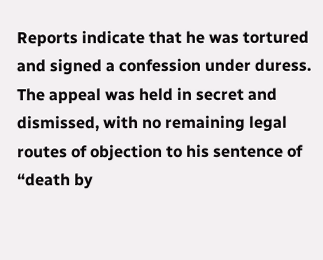Reports indicate that he was tortured and signed a confession under duress. The appeal was held in secret and dismissed, with no remaining legal routes of objection to his sentence of “death by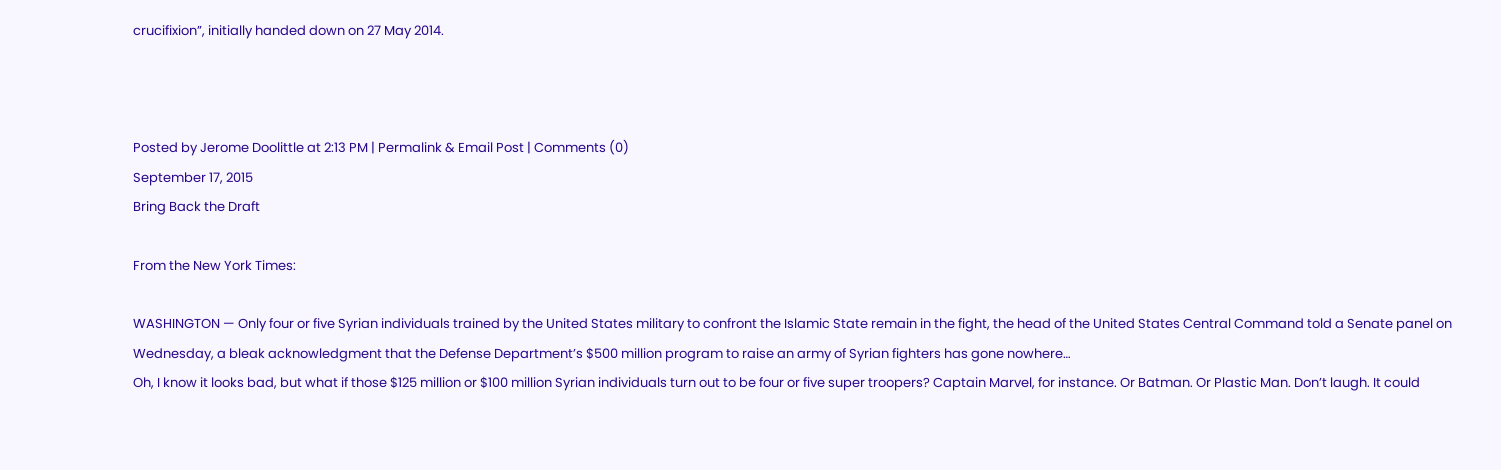crucifixion”, initially handed down on 27 May 2014.



Posted by Jerome Doolittle at 2:13 PM | Permalink & Email Post | Comments (0)
September 17, 2015
Bring Back the Draft

From the New York Times:

WASHINGTON — Only four or five Syrian individuals trained by the United States military to confront the Islamic State remain in the fight, the head of the United States Central Command told a Senate panel on Wednesday, a bleak acknowledgment that the Defense Department’s $500 million program to raise an army of Syrian fighters has gone nowhere…
Oh, I know it looks bad, but what if those $125 million or $100 million Syrian individuals turn out to be four or five super troopers? Captain Marvel, for instance. Or Batman. Or Plastic Man. Don’t laugh. It could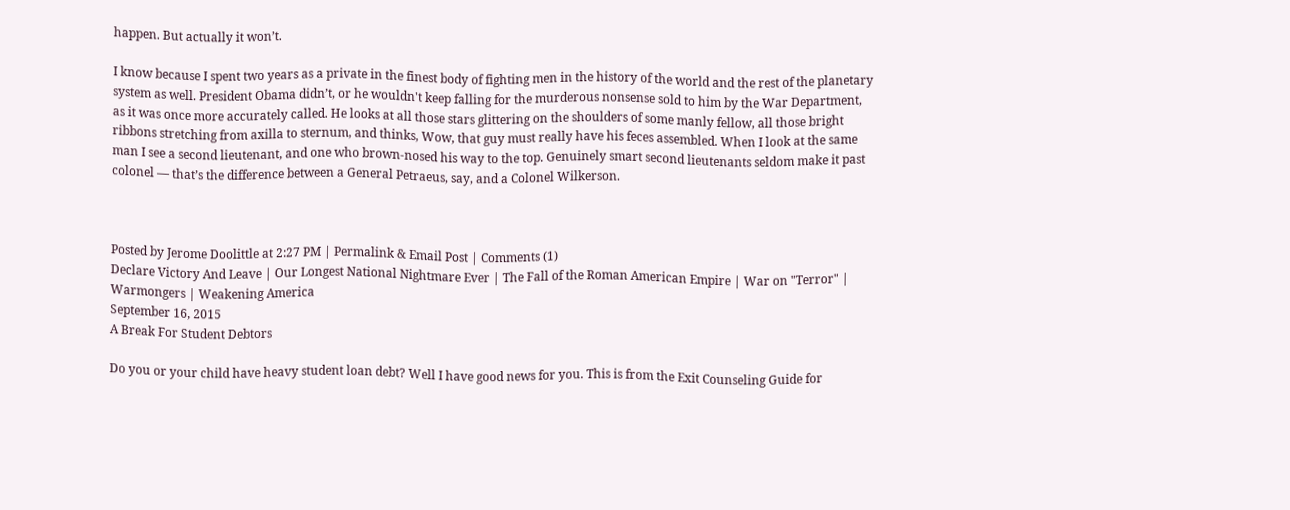happen. But actually it won’t.

I know because I spent two years as a private in the finest body of fighting men in the history of the world and the rest of the planetary system as well. President Obama didn’t, or he wouldn't keep falling for the murderous nonsense sold to him by the War Department, as it was once more accurately called. He looks at all those stars glittering on the shoulders of some manly fellow, all those bright ribbons stretching from axilla to sternum, and thinks, Wow, that guy must really have his feces assembled. When I look at the same man I see a second lieutenant, and one who brown-nosed his way to the top. Genuinely smart second lieutenants seldom make it past colonel — that’s the difference between a General Petraeus, say, and a Colonel Wilkerson.



Posted by Jerome Doolittle at 2:27 PM | Permalink & Email Post | Comments (1)
Declare Victory And Leave | Our Longest National Nightmare Ever | The Fall of the Roman American Empire | War on "Terror" | Warmongers | Weakening America
September 16, 2015
A Break For Student Debtors

Do you or your child have heavy student loan debt? Well I have good news for you. This is from the Exit Counseling Guide for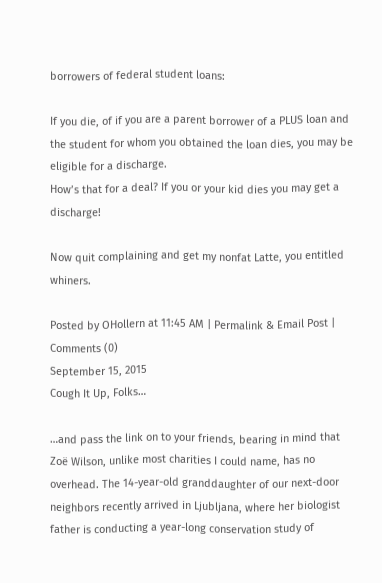borrowers of federal student loans:

If you die, of if you are a parent borrower of a PLUS loan and the student for whom you obtained the loan dies, you may be eligible for a discharge.
How’s that for a deal? If you or your kid dies you may get a discharge!

Now quit complaining and get my nonfat Latte, you entitled whiners.

Posted by OHollern at 11:45 AM | Permalink & Email Post | Comments (0)
September 15, 2015
Cough It Up, Folks…

…and pass the link on to your friends, bearing in mind that Zoë Wilson, unlike most charities I could name, has no overhead. The 14-year-old granddaughter of our next-door neighbors recently arrived in Ljubljana, where her biologist father is conducting a year-long conservation study of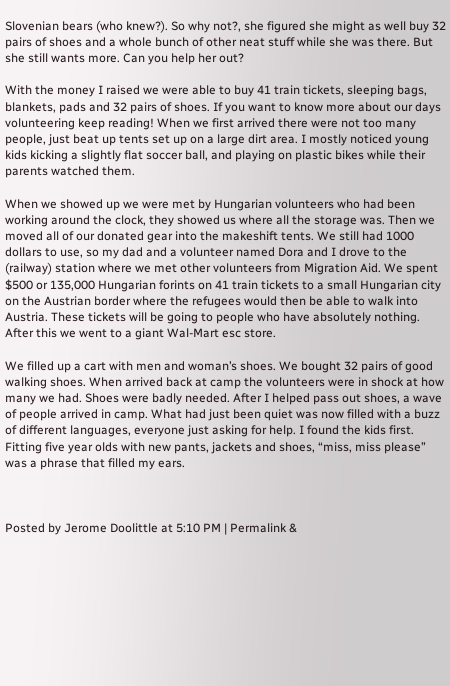Slovenian bears (who knew?). So why not?, she figured she might as well buy 32 pairs of shoes and a whole bunch of other neat stuff while she was there. But she still wants more. Can you help her out?

With the money I raised we were able to buy 41 train tickets, sleeping bags, blankets, pads and 32 pairs of shoes. If you want to know more about our days volunteering keep reading! When we first arrived there were not too many people, just beat up tents set up on a large dirt area. I mostly noticed young kids kicking a slightly flat soccer ball, and playing on plastic bikes while their parents watched them.

When we showed up we were met by Hungarian volunteers who had been working around the clock, they showed us where all the storage was. Then we moved all of our donated gear into the makeshift tents. We still had 1000 dollars to use, so my dad and a volunteer named Dora and I drove to the (railway) station where we met other volunteers from Migration Aid. We spent $500 or 135,000 Hungarian forints on 41 train tickets to a small Hungarian city on the Austrian border where the refugees would then be able to walk into Austria. These tickets will be going to people who have absolutely nothing. After this we went to a giant Wal-Mart esc store.

We filled up a cart with men and woman’s shoes. We bought 32 pairs of good walking shoes. When arrived back at camp the volunteers were in shock at how many we had. Shoes were badly needed. After I helped pass out shoes, a wave of people arrived in camp. What had just been quiet was now filled with a buzz of different languages, everyone just asking for help. I found the kids first. Fitting five year olds with new pants, jackets and shoes, “miss, miss please” was a phrase that filled my ears.



Posted by Jerome Doolittle at 5:10 PM | Permalink &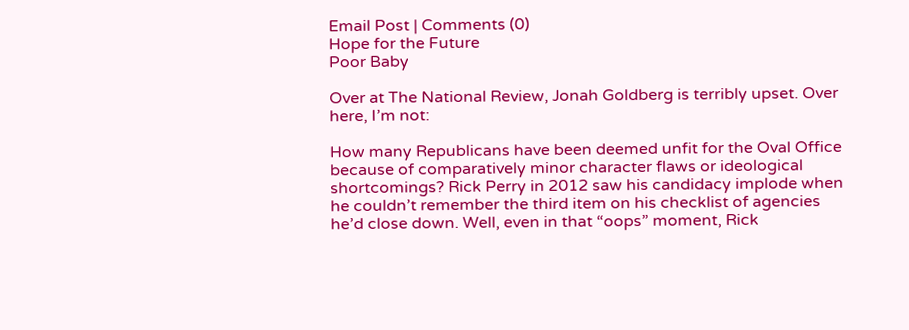Email Post | Comments (0)
Hope for the Future
Poor Baby

Over at The National Review, Jonah Goldberg is terribly upset. Over here, I’m not:

How many Republicans have been deemed unfit for the Oval Office because of comparatively minor character flaws or ideological shortcomings? Rick Perry in 2012 saw his candidacy implode when he couldn’t remember the third item on his checklist of agencies he’d close down. Well, even in that “oops” moment, Rick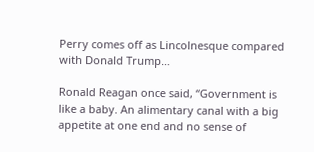Perry comes off as Lincolnesque compared with Donald Trump…

Ronald Reagan once said, “Government is like a baby. An alimentary canal with a big appetite at one end and no sense of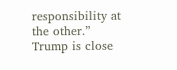responsibility at the other.” Trump is close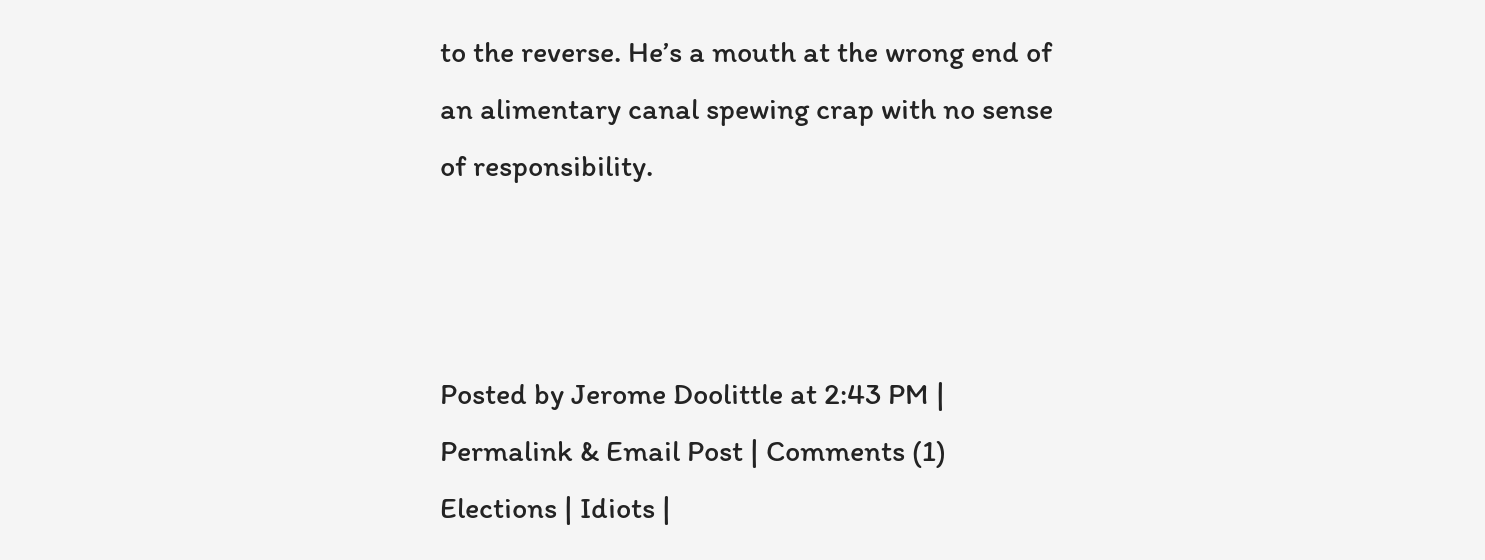to the reverse. He’s a mouth at the wrong end of an alimentary canal spewing crap with no sense of responsibility.



Posted by Jerome Doolittle at 2:43 PM | Permalink & Email Post | Comments (1)
Elections | Idiots |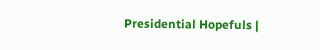Presidential Hopefuls |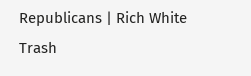Republicans | Rich White Trash